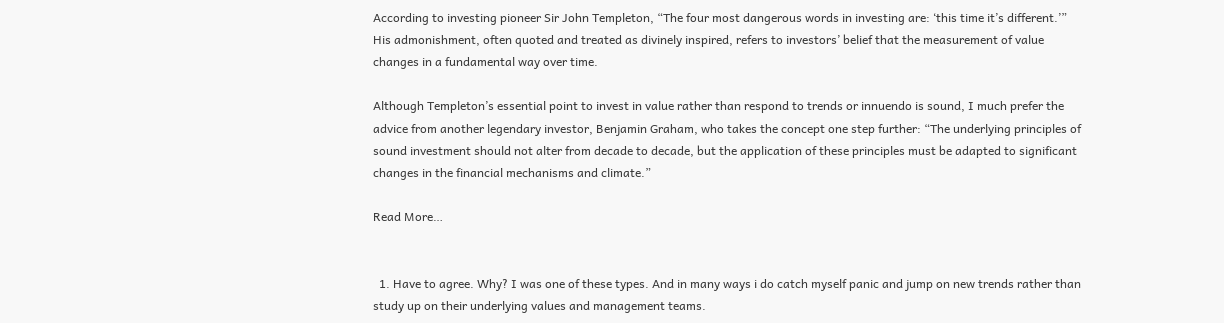According to investing pioneer Sir John Templeton, “The four most dangerous words in investing are: ‘this time it’s different.’” His admonishment, often quoted and treated as divinely inspired, refers to investors’ belief that the measurement of value changes in a fundamental way over time.

Although Templeton’s essential point to invest in value rather than respond to trends or innuendo is sound, I much prefer the advice from another legendary investor, Benjamin Graham, who takes the concept one step further: “The underlying principles of sound investment should not alter from decade to decade, but the application of these principles must be adapted to significant changes in the financial mechanisms and climate.”

Read More…


  1. Have to agree. Why? I was one of these types. And in many ways i do catch myself panic and jump on new trends rather than study up on their underlying values and management teams.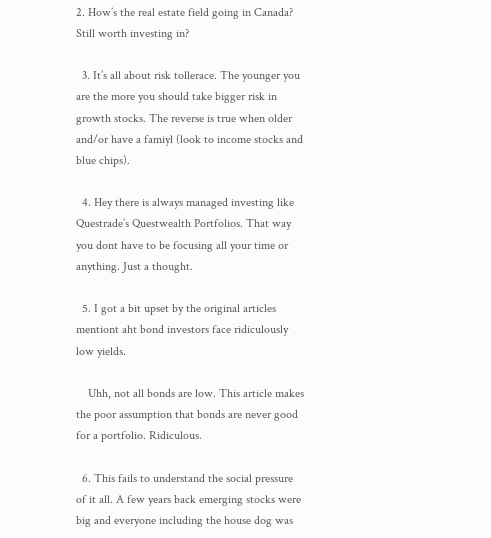2. How’s the real estate field going in Canada? Still worth investing in?

  3. It’s all about risk tollerace. The younger you are the more you should take bigger risk in growth stocks. The reverse is true when older and/or have a famiyl (look to income stocks and blue chips).

  4. Hey there is always managed investing like Questrade’s Questwealth Portfolios. That way you dont have to be focusing all your time or anything. Just a thought.

  5. I got a bit upset by the original articles mentiont aht bond investors face ridiculously low yields.

    Uhh, not all bonds are low. This article makes the poor assumption that bonds are never good for a portfolio. Ridiculous.

  6. This fails to understand the social pressure of it all. A few years back emerging stocks were big and everyone including the house dog was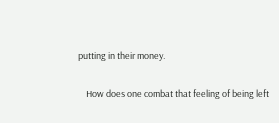putting in their money.

    How does one combat that feeling of being left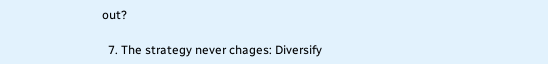out?

  7. The strategy never chages: Diversify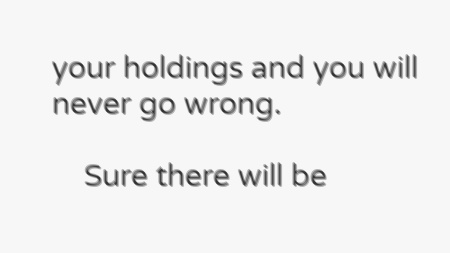your holdings and you will never go wrong.

    Sure there will be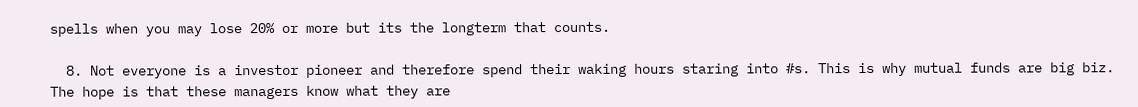spells when you may lose 20% or more but its the longterm that counts.

  8. Not everyone is a investor pioneer and therefore spend their waking hours staring into #s. This is why mutual funds are big biz. The hope is that these managers know what they are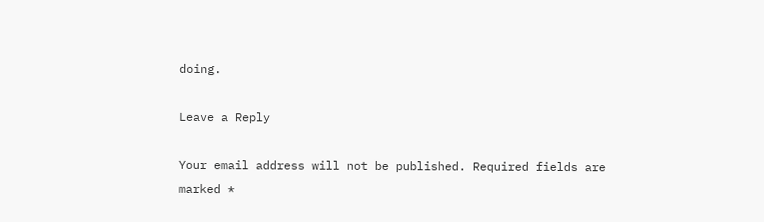doing.

Leave a Reply

Your email address will not be published. Required fields are marked *